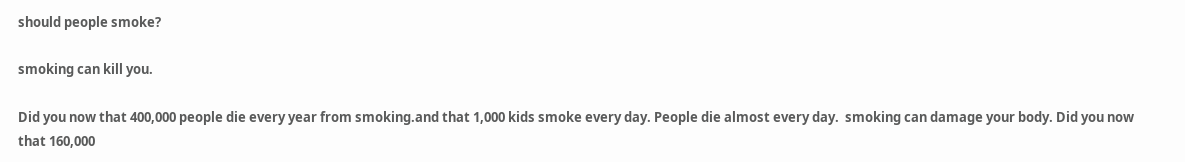should people smoke?

smoking can kill you.

Did you now that 400,000 people die every year from smoking.and that 1,000 kids smoke every day. People die almost every day.  smoking can damage your body. Did you now that 160,000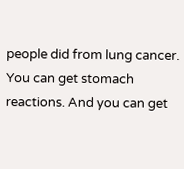people did from lung cancer. You can get stomach reactions. And you can get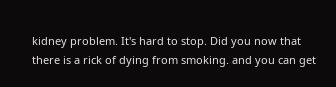kidney problem. It's hard to stop. Did you now that there is a rick of dying from smoking. and you can get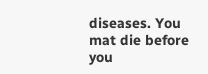diseases. You mat die before you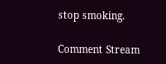stop smoking.

Comment Stream